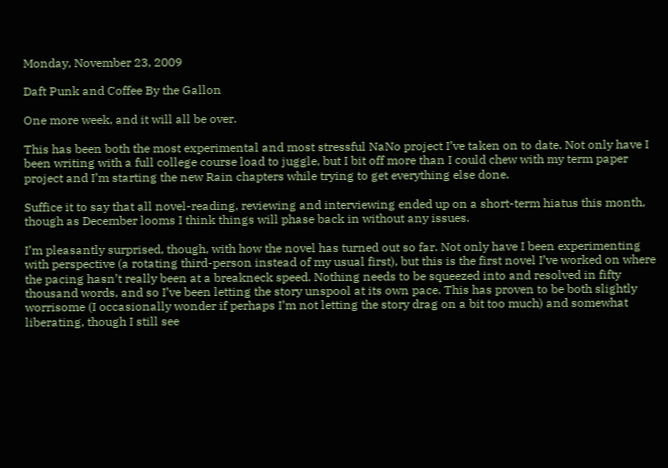Monday, November 23, 2009

Daft Punk and Coffee By the Gallon

One more week, and it will all be over.

This has been both the most experimental and most stressful NaNo project I’ve taken on to date. Not only have I been writing with a full college course load to juggle, but I bit off more than I could chew with my term paper project and I’m starting the new Rain chapters while trying to get everything else done.

Suffice it to say that all novel-reading, reviewing and interviewing ended up on a short-term hiatus this month, though as December looms I think things will phase back in without any issues.

I’m pleasantly surprised, though, with how the novel has turned out so far. Not only have I been experimenting with perspective (a rotating third-person instead of my usual first), but this is the first novel I’ve worked on where the pacing hasn’t really been at a breakneck speed. Nothing needs to be squeezed into and resolved in fifty thousand words, and so I’ve been letting the story unspool at its own pace. This has proven to be both slightly worrisome (I occasionally wonder if perhaps I’m not letting the story drag on a bit too much) and somewhat liberating, though I still see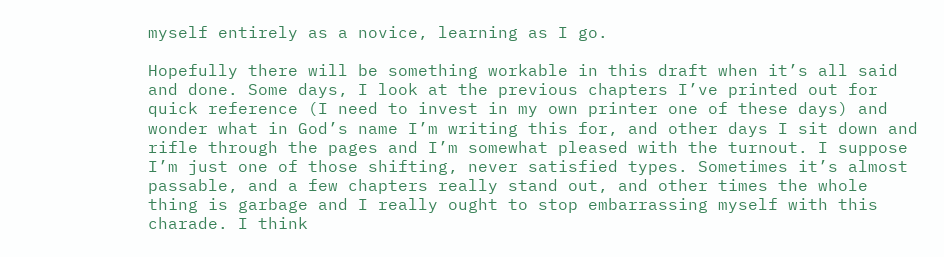myself entirely as a novice, learning as I go.

Hopefully there will be something workable in this draft when it’s all said and done. Some days, I look at the previous chapters I’ve printed out for quick reference (I need to invest in my own printer one of these days) and wonder what in God’s name I’m writing this for, and other days I sit down and rifle through the pages and I’m somewhat pleased with the turnout. I suppose I’m just one of those shifting, never satisfied types. Sometimes it’s almost passable, and a few chapters really stand out, and other times the whole thing is garbage and I really ought to stop embarrassing myself with this charade. I think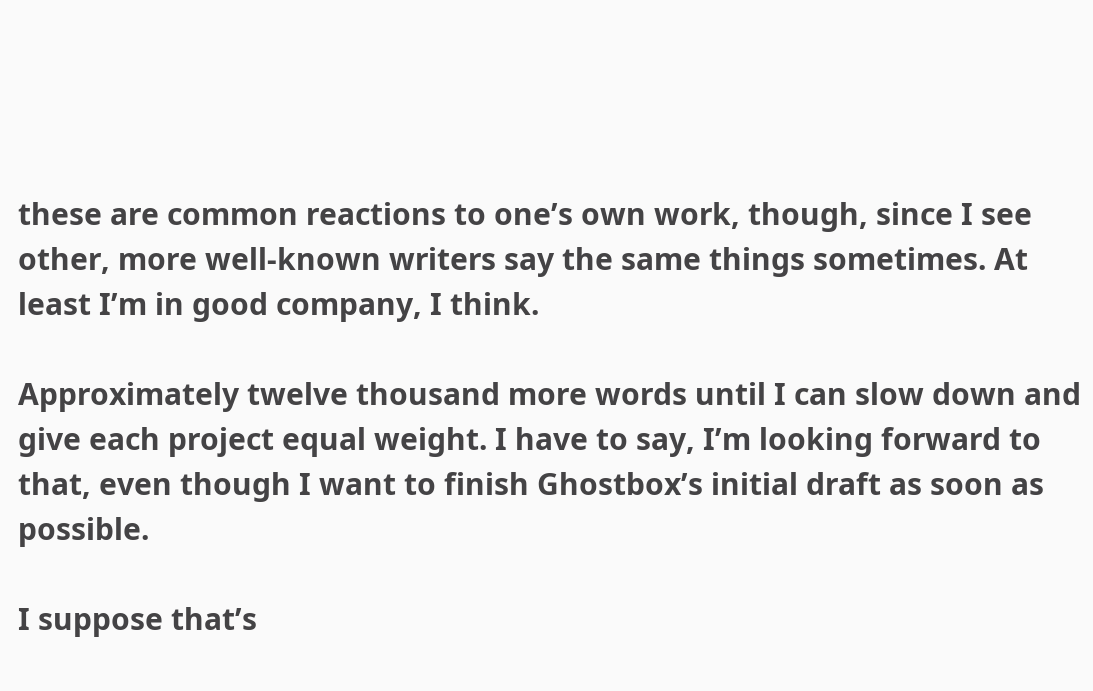these are common reactions to one’s own work, though, since I see other, more well-known writers say the same things sometimes. At least I’m in good company, I think.

Approximately twelve thousand more words until I can slow down and give each project equal weight. I have to say, I’m looking forward to that, even though I want to finish Ghostbox’s initial draft as soon as possible.

I suppose that’s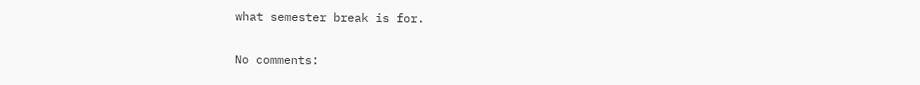what semester break is for.

No comments: